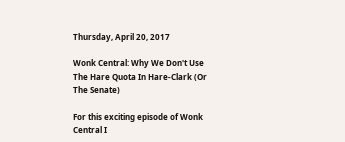Thursday, April 20, 2017

Wonk Central: Why We Don't Use The Hare Quota In Hare-Clark (Or The Senate)

For this exciting episode of Wonk Central I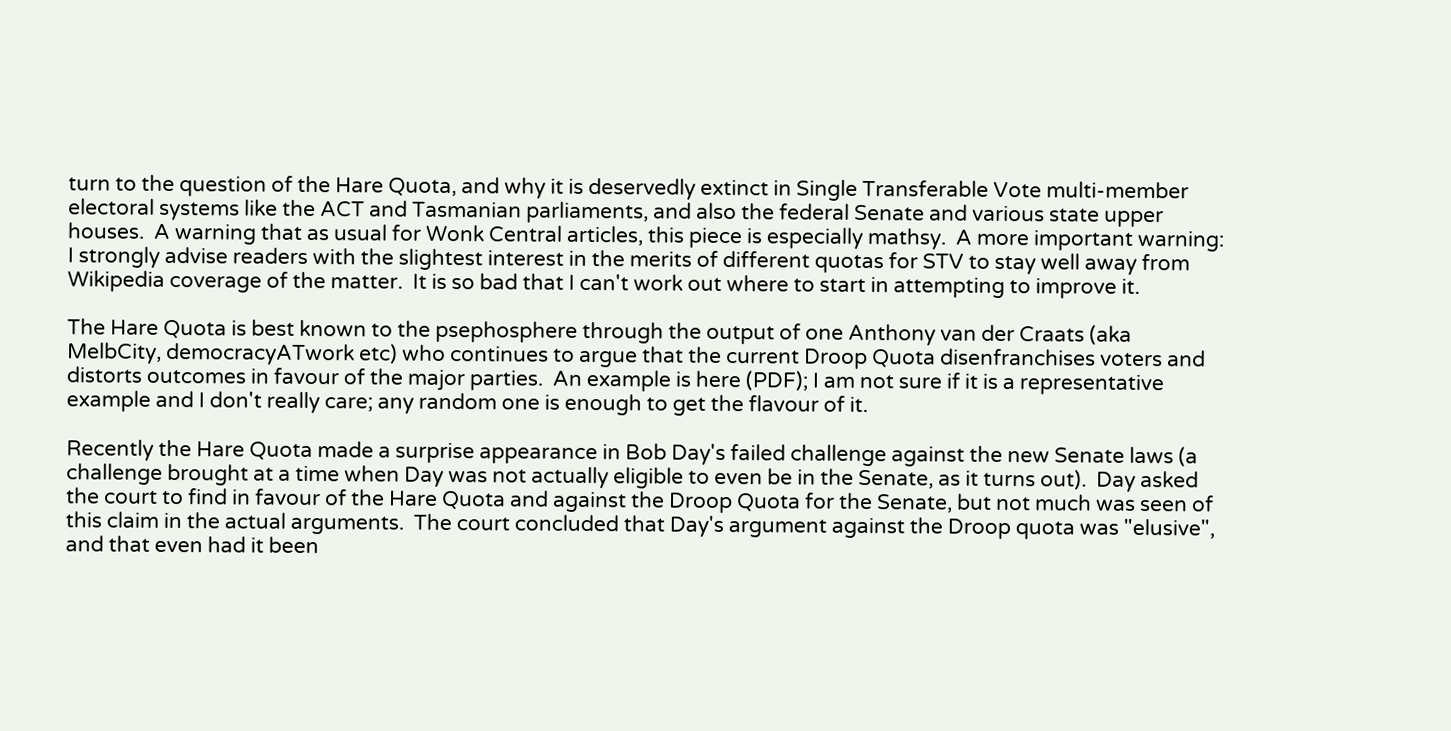turn to the question of the Hare Quota, and why it is deservedly extinct in Single Transferable Vote multi-member electoral systems like the ACT and Tasmanian parliaments, and also the federal Senate and various state upper houses.  A warning that as usual for Wonk Central articles, this piece is especially mathsy.  A more important warning: I strongly advise readers with the slightest interest in the merits of different quotas for STV to stay well away from Wikipedia coverage of the matter.  It is so bad that I can't work out where to start in attempting to improve it.

The Hare Quota is best known to the psephosphere through the output of one Anthony van der Craats (aka MelbCity, democracyATwork etc) who continues to argue that the current Droop Quota disenfranchises voters and distorts outcomes in favour of the major parties.  An example is here (PDF); I am not sure if it is a representative example and I don't really care; any random one is enough to get the flavour of it.

Recently the Hare Quota made a surprise appearance in Bob Day's failed challenge against the new Senate laws (a challenge brought at a time when Day was not actually eligible to even be in the Senate, as it turns out).  Day asked the court to find in favour of the Hare Quota and against the Droop Quota for the Senate, but not much was seen of this claim in the actual arguments.  The court concluded that Day's argument against the Droop quota was "elusive", and that even had it been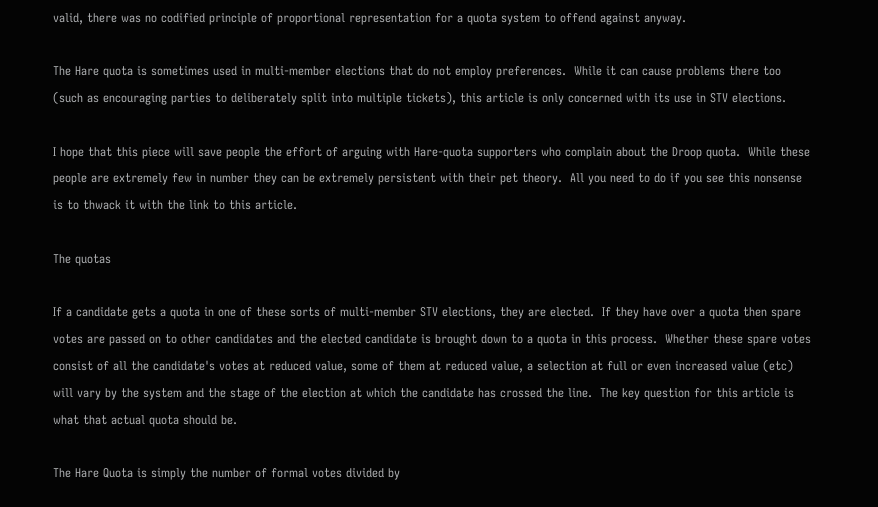valid, there was no codified principle of proportional representation for a quota system to offend against anyway.

The Hare quota is sometimes used in multi-member elections that do not employ preferences.  While it can cause problems there too (such as encouraging parties to deliberately split into multiple tickets), this article is only concerned with its use in STV elections.

I hope that this piece will save people the effort of arguing with Hare-quota supporters who complain about the Droop quota.  While these people are extremely few in number they can be extremely persistent with their pet theory.  All you need to do if you see this nonsense is to thwack it with the link to this article.

The quotas

If a candidate gets a quota in one of these sorts of multi-member STV elections, they are elected.  If they have over a quota then spare votes are passed on to other candidates and the elected candidate is brought down to a quota in this process.  Whether these spare votes consist of all the candidate's votes at reduced value, some of them at reduced value, a selection at full or even increased value (etc) will vary by the system and the stage of the election at which the candidate has crossed the line.  The key question for this article is what that actual quota should be.

The Hare Quota is simply the number of formal votes divided by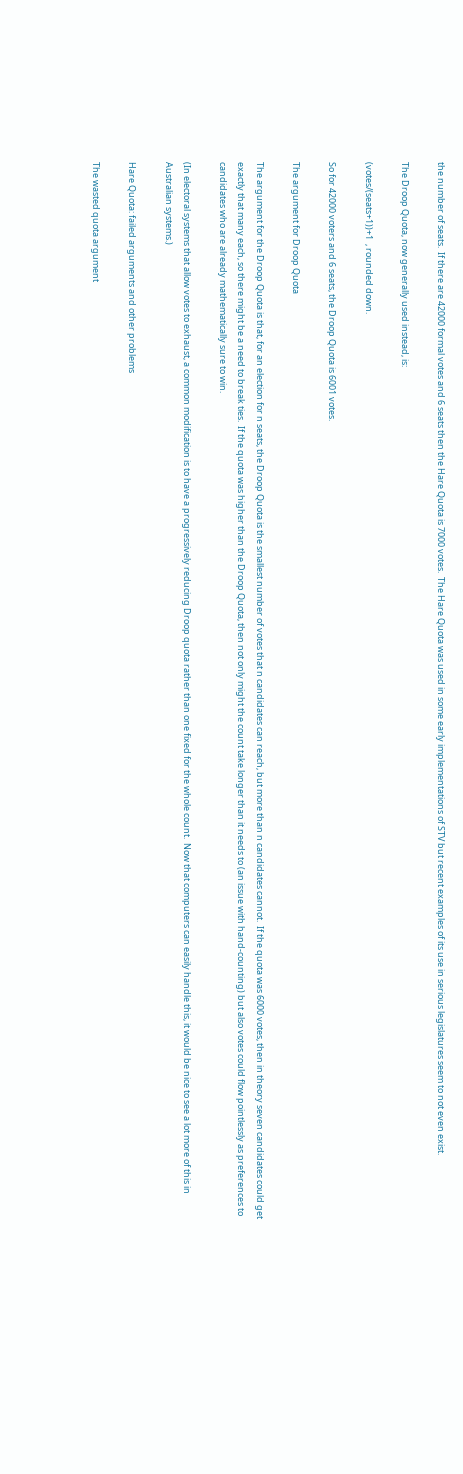the number of seats.  If there are 42000 formal votes and 6 seats then the Hare Quota is 7000 votes.  The Hare Quota was used in some early implementations of STV but recent examples of its use in serious legislatures seem to not even exist.

The Droop Quota, now generally used instead, is:

(votes/(seats+1))+1  , rounded down.

So for 42000 voters and 6 seats, the Droop Quota is 6001 votes.

The argument for Droop Quota

The argument for the Droop Quota is that, for an election for n seats, the Droop Quota is the smallest number of votes that n candidates can reach, but more than n candidates cannot.  If the quota was 6000 votes, then in theory seven candidates could get exactly that many each, so there might be a need to break ties.  If the quota was higher than the Droop Quota, then not only might the count take longer than it needs to (an issue with hand-counting) but also votes could flow pointlessly as preferences to candidates who are already mathematically sure to win.

(In electoral systems that allow votes to exhaust, a common modification is to have a progressively reducing Droop quota rather than one fixed for the whole count.  Now that computers can easily handle this, it would be nice to see a lot more of this in Australian systems.)

Hare Quota: failed arguments and other problems

The wasted quota argument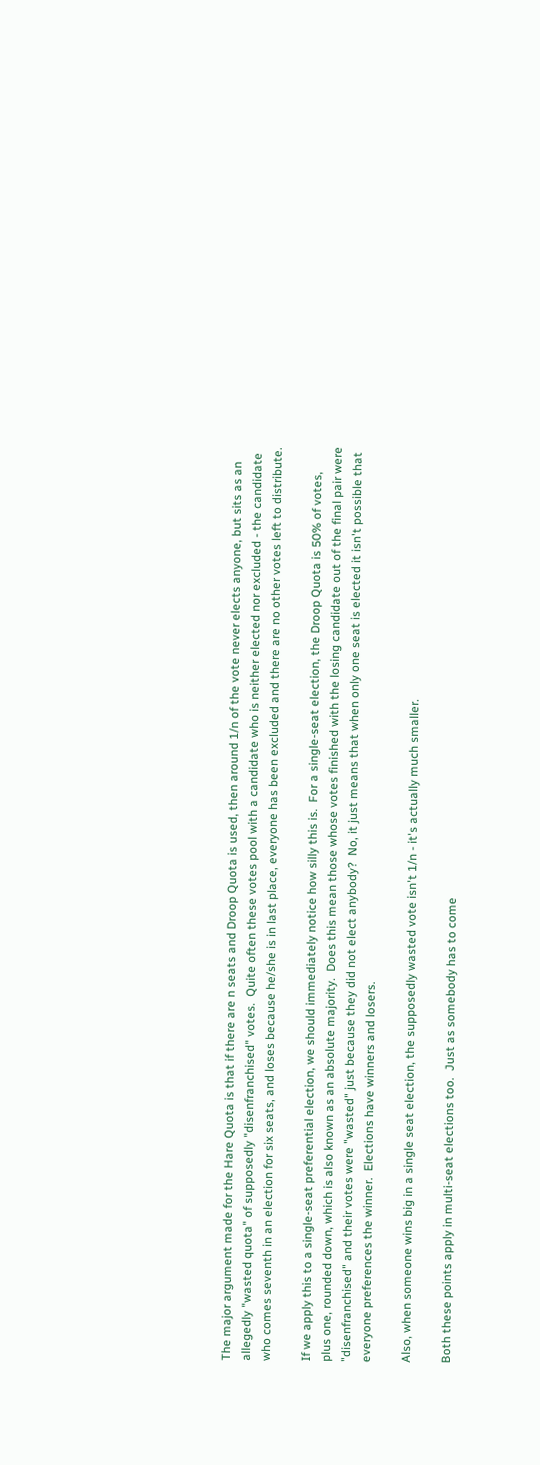The major argument made for the Hare Quota is that if there are n seats and Droop Quota is used, then around 1/n of the vote never elects anyone, but sits as an allegedly "wasted quota" of supposedly "disenfranchised" votes.  Quite often these votes pool with a candidate who is neither elected nor excluded - the candidate who comes seventh in an election for six seats, and loses because he/she is in last place, everyone has been excluded and there are no other votes left to distribute.

If we apply this to a single-seat preferential election, we should immediately notice how silly this is.  For a single-seat election, the Droop Quota is 50% of votes, plus one, rounded down, which is also known as an absolute majority.  Does this mean those whose votes finished with the losing candidate out of the final pair were "disenfranchised" and their votes were "wasted" just because they did not elect anybody?  No, it just means that when only one seat is elected it isn't possible that everyone preferences the winner.  Elections have winners and losers.

Also, when someone wins big in a single seat election, the supposedly wasted vote isn't 1/n - it's actually much smaller.

Both these points apply in multi-seat elections too.  Just as somebody has to come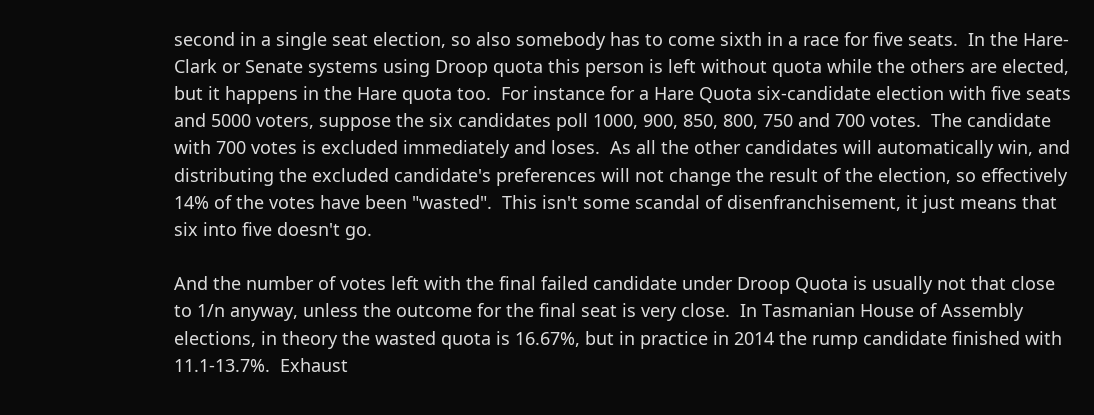second in a single seat election, so also somebody has to come sixth in a race for five seats.  In the Hare-Clark or Senate systems using Droop quota this person is left without quota while the others are elected, but it happens in the Hare quota too.  For instance for a Hare Quota six-candidate election with five seats and 5000 voters, suppose the six candidates poll 1000, 900, 850, 800, 750 and 700 votes.  The candidate with 700 votes is excluded immediately and loses.  As all the other candidates will automatically win, and distributing the excluded candidate's preferences will not change the result of the election, so effectively 14% of the votes have been "wasted".  This isn't some scandal of disenfranchisement, it just means that six into five doesn't go.

And the number of votes left with the final failed candidate under Droop Quota is usually not that close to 1/n anyway, unless the outcome for the final seat is very close.  In Tasmanian House of Assembly elections, in theory the wasted quota is 16.67%, but in practice in 2014 the rump candidate finished with 11.1-13.7%.  Exhaust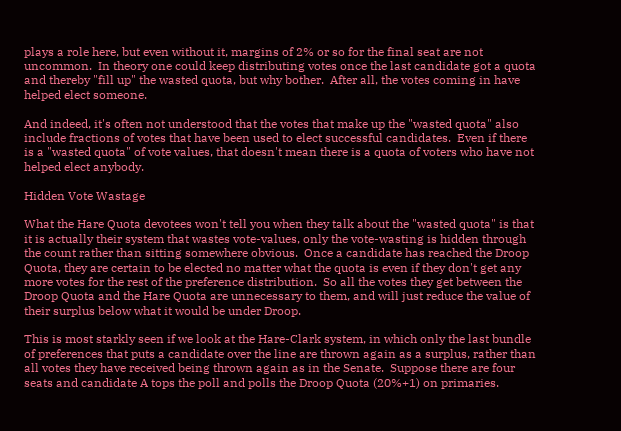plays a role here, but even without it, margins of 2% or so for the final seat are not uncommon.  In theory one could keep distributing votes once the last candidate got a quota and thereby "fill up" the wasted quota, but why bother.  After all, the votes coming in have helped elect someone.

And indeed, it's often not understood that the votes that make up the "wasted quota" also include fractions of votes that have been used to elect successful candidates.  Even if there is a "wasted quota" of vote values, that doesn't mean there is a quota of voters who have not helped elect anybody.

Hidden Vote Wastage

What the Hare Quota devotees won't tell you when they talk about the "wasted quota" is that it is actually their system that wastes vote-values, only the vote-wasting is hidden through the count rather than sitting somewhere obvious.  Once a candidate has reached the Droop Quota, they are certain to be elected no matter what the quota is even if they don't get any more votes for the rest of the preference distribution.  So all the votes they get between the Droop Quota and the Hare Quota are unnecessary to them, and will just reduce the value of their surplus below what it would be under Droop.

This is most starkly seen if we look at the Hare-Clark system, in which only the last bundle of preferences that puts a candidate over the line are thrown again as a surplus, rather than all votes they have received being thrown again as in the Senate.  Suppose there are four seats and candidate A tops the poll and polls the Droop Quota (20%+1) on primaries.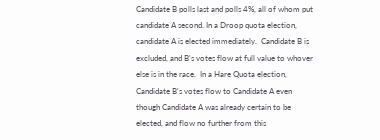Candidate B polls last and polls 4%, all of whom put candidate A second. In a Droop quota election, candidate A is elected immediately.  Candidate B is excluded, and B's votes flow at full value to whover else is in the race.  In a Hare Quota election, Candidate B's votes flow to Candidate A even though Candidate A was already certain to be elected, and flow no further from this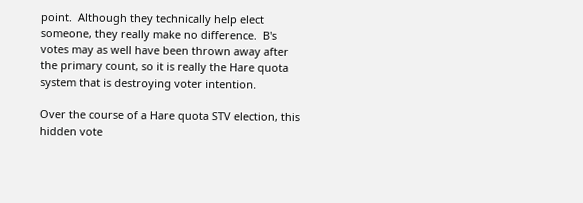point.  Although they technically help elect someone, they really make no difference.  B's votes may as well have been thrown away after the primary count, so it is really the Hare quota system that is destroying voter intention.

Over the course of a Hare quota STV election, this hidden vote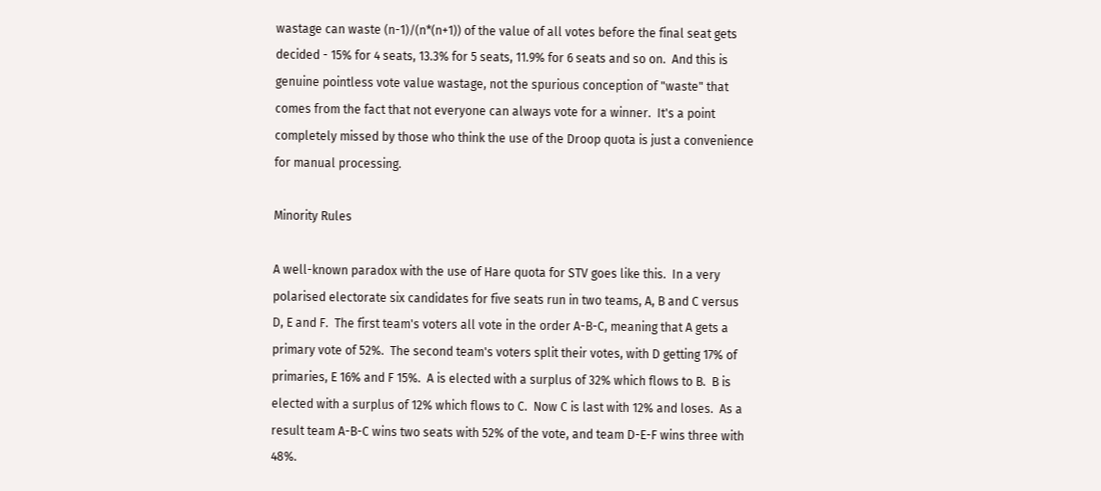wastage can waste (n-1)/(n*(n+1)) of the value of all votes before the final seat gets decided - 15% for 4 seats, 13.3% for 5 seats, 11.9% for 6 seats and so on.  And this is genuine pointless vote value wastage, not the spurious conception of "waste" that comes from the fact that not everyone can always vote for a winner.  It's a point completely missed by those who think the use of the Droop quota is just a convenience for manual processing.

Minority Rules

A well-known paradox with the use of Hare quota for STV goes like this.  In a very polarised electorate six candidates for five seats run in two teams, A, B and C versus D, E and F.  The first team's voters all vote in the order A-B-C, meaning that A gets a primary vote of 52%.  The second team's voters split their votes, with D getting 17% of primaries, E 16% and F 15%.  A is elected with a surplus of 32% which flows to B.  B is elected with a surplus of 12% which flows to C.  Now C is last with 12% and loses.  As a result team A-B-C wins two seats with 52% of the vote, and team D-E-F wins three with 48%.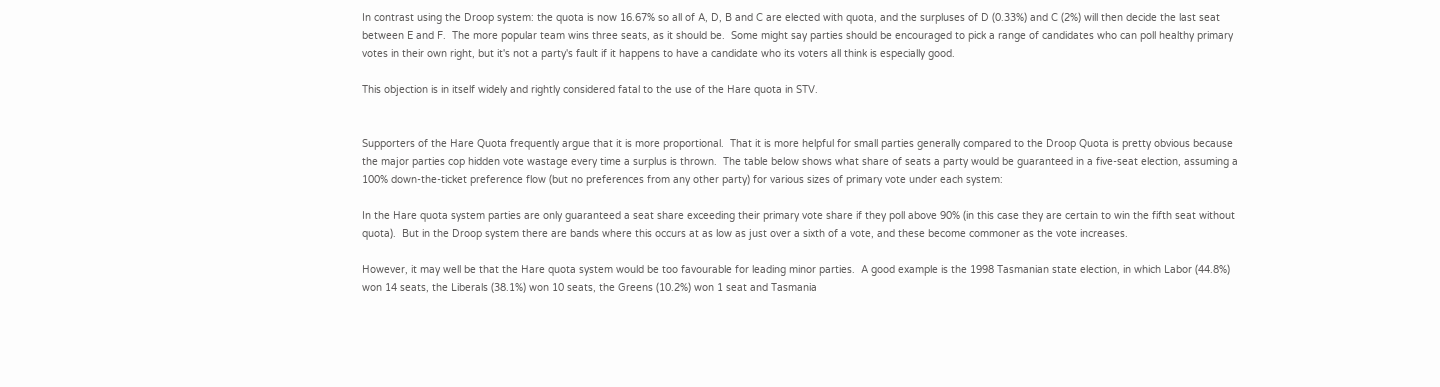In contrast using the Droop system: the quota is now 16.67% so all of A, D, B and C are elected with quota, and the surpluses of D (0.33%) and C (2%) will then decide the last seat between E and F.  The more popular team wins three seats, as it should be.  Some might say parties should be encouraged to pick a range of candidates who can poll healthy primary votes in their own right, but it's not a party's fault if it happens to have a candidate who its voters all think is especially good.

This objection is in itself widely and rightly considered fatal to the use of the Hare quota in STV.


Supporters of the Hare Quota frequently argue that it is more proportional.  That it is more helpful for small parties generally compared to the Droop Quota is pretty obvious because the major parties cop hidden vote wastage every time a surplus is thrown.  The table below shows what share of seats a party would be guaranteed in a five-seat election, assuming a 100% down-the-ticket preference flow (but no preferences from any other party) for various sizes of primary vote under each system:

In the Hare quota system parties are only guaranteed a seat share exceeding their primary vote share if they poll above 90% (in this case they are certain to win the fifth seat without quota).  But in the Droop system there are bands where this occurs at as low as just over a sixth of a vote, and these become commoner as the vote increases.

However, it may well be that the Hare quota system would be too favourable for leading minor parties.  A good example is the 1998 Tasmanian state election, in which Labor (44.8%) won 14 seats, the Liberals (38.1%) won 10 seats, the Greens (10.2%) won 1 seat and Tasmania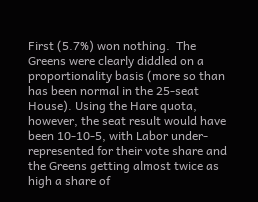First (5.7%) won nothing.  The Greens were clearly diddled on a proportionality basis (more so than has been normal in the 25-seat House). Using the Hare quota, however, the seat result would have been 10-10-5, with Labor under-represented for their vote share and the Greens getting almost twice as high a share of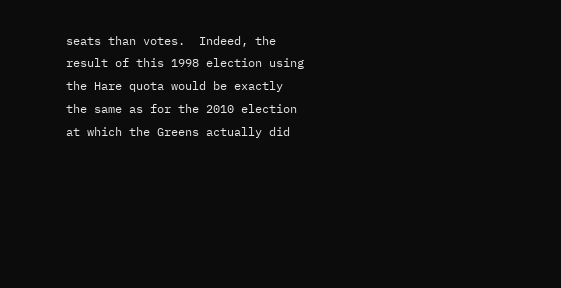seats than votes.  Indeed, the result of this 1998 election using the Hare quota would be exactly the same as for the 2010 election at which the Greens actually did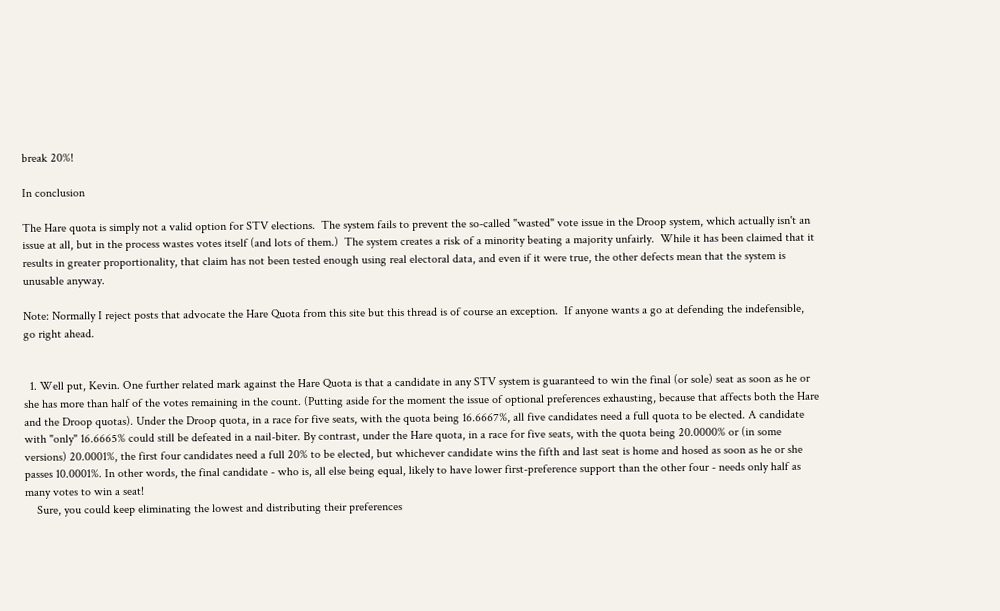break 20%!

In conclusion

The Hare quota is simply not a valid option for STV elections.  The system fails to prevent the so-called "wasted" vote issue in the Droop system, which actually isn't an issue at all, but in the process wastes votes itself (and lots of them.)  The system creates a risk of a minority beating a majority unfairly.  While it has been claimed that it results in greater proportionality, that claim has not been tested enough using real electoral data, and even if it were true, the other defects mean that the system is unusable anyway.

Note: Normally I reject posts that advocate the Hare Quota from this site but this thread is of course an exception.  If anyone wants a go at defending the indefensible, go right ahead.


  1. Well put, Kevin. One further related mark against the Hare Quota is that a candidate in any STV system is guaranteed to win the final (or sole) seat as soon as he or she has more than half of the votes remaining in the count. (Putting aside for the moment the issue of optional preferences exhausting, because that affects both the Hare and the Droop quotas). Under the Droop quota, in a race for five seats, with the quota being 16.6667%, all five candidates need a full quota to be elected. A candidate with "only" 16.6665% could still be defeated in a nail-biter. By contrast, under the Hare quota, in a race for five seats, with the quota being 20.0000% or (in some versions) 20.0001%, the first four candidates need a full 20% to be elected, but whichever candidate wins the fifth and last seat is home and hosed as soon as he or she passes 10.0001%. In other words, the final candidate - who is, all else being equal, likely to have lower first-preference support than the other four - needs only half as many votes to win a seat!
    Sure, you could keep eliminating the lowest and distributing their preferences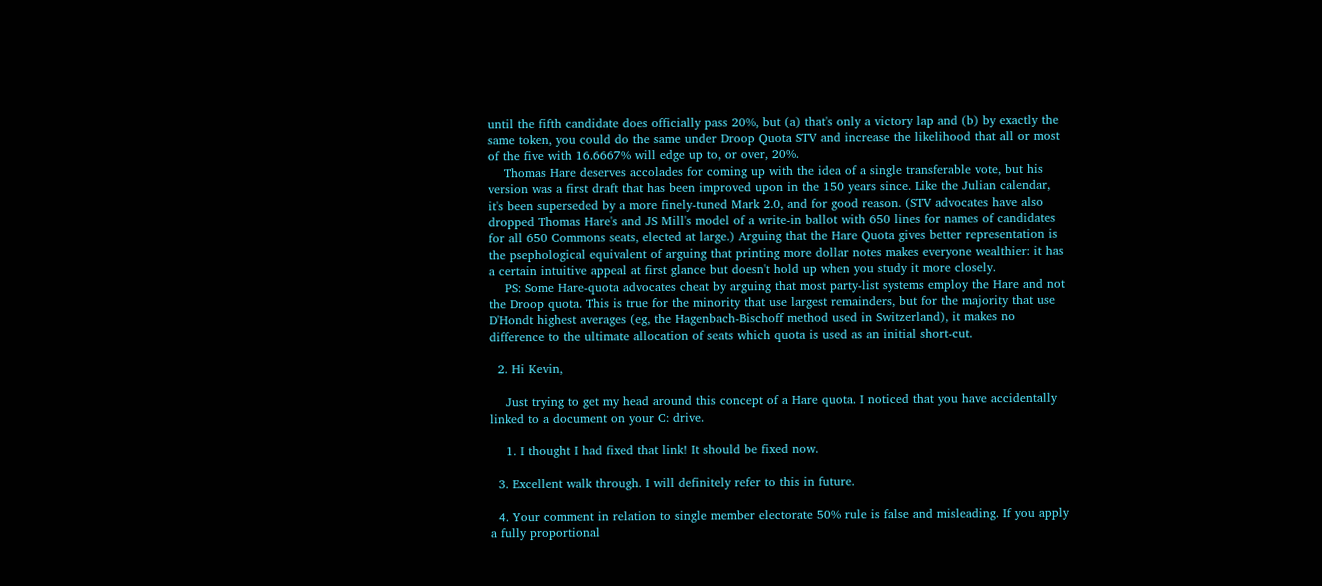until the fifth candidate does officially pass 20%, but (a) that's only a victory lap and (b) by exactly the same token, you could do the same under Droop Quota STV and increase the likelihood that all or most of the five with 16.6667% will edge up to, or over, 20%.
    Thomas Hare deserves accolades for coming up with the idea of a single transferable vote, but his version was a first draft that has been improved upon in the 150 years since. Like the Julian calendar, it's been superseded by a more finely-tuned Mark 2.0, and for good reason. (STV advocates have also dropped Thomas Hare's and JS Mill's model of a write-in ballot with 650 lines for names of candidates for all 650 Commons seats, elected at large.) Arguing that the Hare Quota gives better representation is the psephological equivalent of arguing that printing more dollar notes makes everyone wealthier: it has a certain intuitive appeal at first glance but doesn't hold up when you study it more closely.
    PS: Some Hare-quota advocates cheat by arguing that most party-list systems employ the Hare and not the Droop quota. This is true for the minority that use largest remainders, but for the majority that use D'Hondt highest averages (eg, the Hagenbach-Bischoff method used in Switzerland), it makes no difference to the ultimate allocation of seats which quota is used as an initial short-cut.

  2. Hi Kevin,

    Just trying to get my head around this concept of a Hare quota. I noticed that you have accidentally linked to a document on your C: drive.

    1. I thought I had fixed that link! It should be fixed now.

  3. Excellent walk through. I will definitely refer to this in future.

  4. Your comment in relation to single member electorate 50% rule is false and misleading. If you apply a fully proportional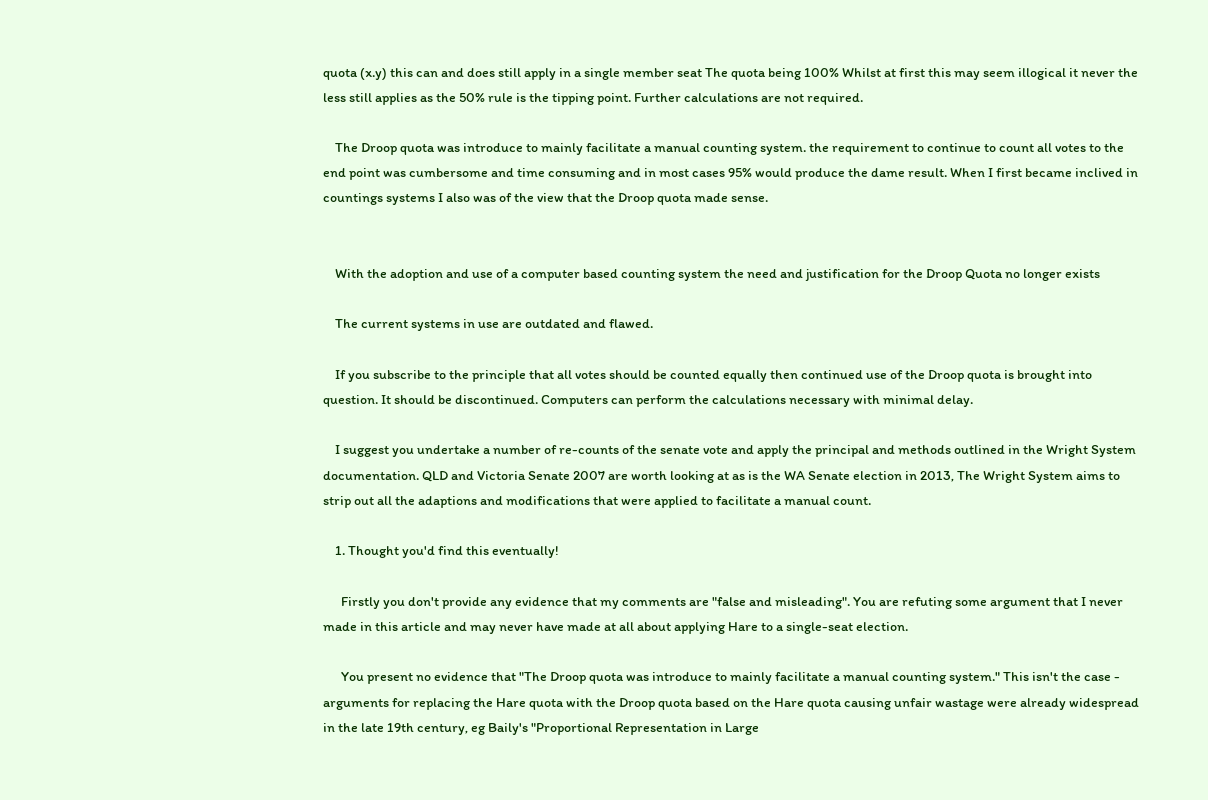quota (x.y) this can and does still apply in a single member seat The quota being 100% Whilst at first this may seem illogical it never the less still applies as the 50% rule is the tipping point. Further calculations are not required.

    The Droop quota was introduce to mainly facilitate a manual counting system. the requirement to continue to count all votes to the end point was cumbersome and time consuming and in most cases 95% would produce the dame result. When I first became inclived in countings systems I also was of the view that the Droop quota made sense.


    With the adoption and use of a computer based counting system the need and justification for the Droop Quota no longer exists

    The current systems in use are outdated and flawed.

    If you subscribe to the principle that all votes should be counted equally then continued use of the Droop quota is brought into question. It should be discontinued. Computers can perform the calculations necessary with minimal delay.

    I suggest you undertake a number of re-counts of the senate vote and apply the principal and methods outlined in the Wright System documentation. QLD and Victoria Senate 2007 are worth looking at as is the WA Senate election in 2013, The Wright System aims to strip out all the adaptions and modifications that were applied to facilitate a manual count.

    1. Thought you'd find this eventually!

      Firstly you don't provide any evidence that my comments are "false and misleading". You are refuting some argument that I never made in this article and may never have made at all about applying Hare to a single-seat election.

      You present no evidence that "The Droop quota was introduce to mainly facilitate a manual counting system." This isn't the case - arguments for replacing the Hare quota with the Droop quota based on the Hare quota causing unfair wastage were already widespread in the late 19th century, eg Baily's "Proportional Representation in Large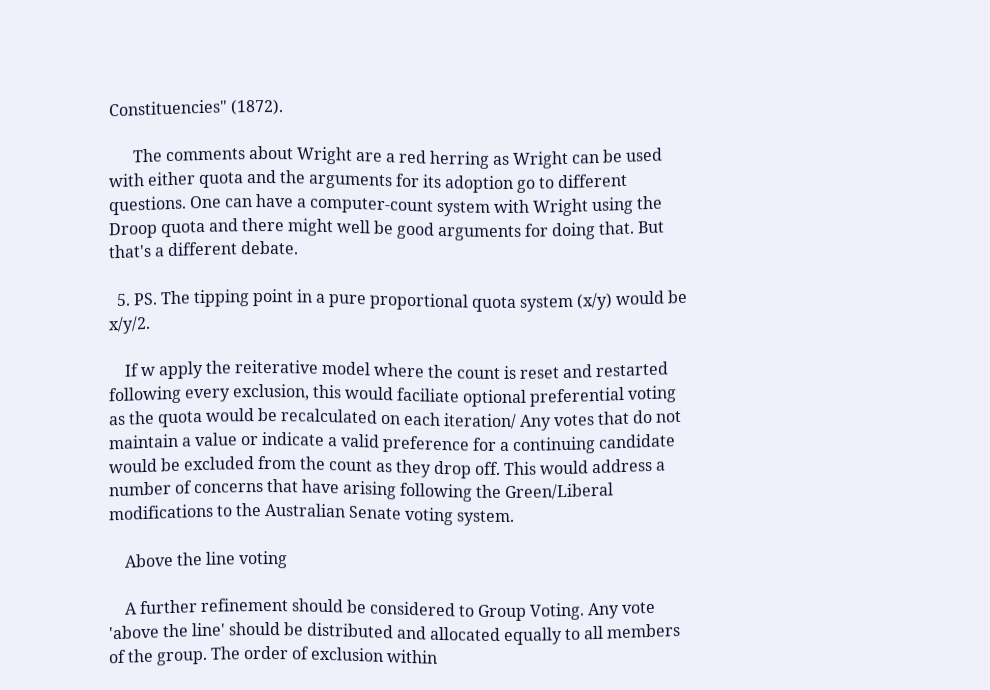Constituencies" (1872).

      The comments about Wright are a red herring as Wright can be used with either quota and the arguments for its adoption go to different questions. One can have a computer-count system with Wright using the Droop quota and there might well be good arguments for doing that. But that's a different debate.

  5. PS. The tipping point in a pure proportional quota system (x/y) would be x/y/2.

    If w apply the reiterative model where the count is reset and restarted following every exclusion, this would faciliate optional preferential voting as the quota would be recalculated on each iteration/ Any votes that do not maintain a value or indicate a valid preference for a continuing candidate would be excluded from the count as they drop off. This would address a number of concerns that have arising following the Green/Liberal modifications to the Australian Senate voting system.

    Above the line voting

    A further refinement should be considered to Group Voting. Any vote 'above the line' should be distributed and allocated equally to all members of the group. The order of exclusion within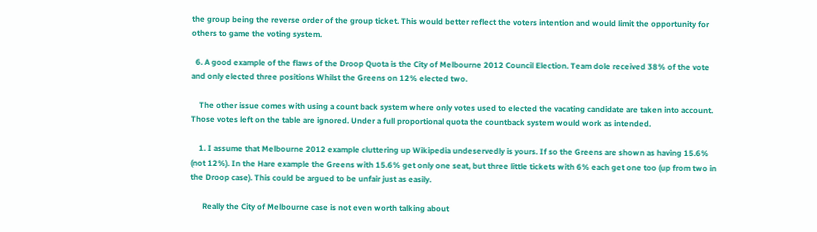the group being the reverse order of the group ticket. This would better reflect the voters intention and would limit the opportunity for others to game the voting system.

  6. A good example of the flaws of the Droop Quota is the City of Melbourne 2012 Council Election. Team dole received 38% of the vote and only elected three positions Whilst the Greens on 12% elected two.

    The other issue comes with using a count back system where only votes used to elected the vacating candidate are taken into account. Those votes left on the table are ignored. Under a full proportional quota the countback system would work as intended.

    1. I assume that Melbourne 2012 example cluttering up Wikipedia undeservedly is yours. If so the Greens are shown as having 15.6% (not 12%). In the Hare example the Greens with 15.6% get only one seat, but three little tickets with 6% each get one too (up from two in the Droop case). This could be argued to be unfair just as easily.

      Really the City of Melbourne case is not even worth talking about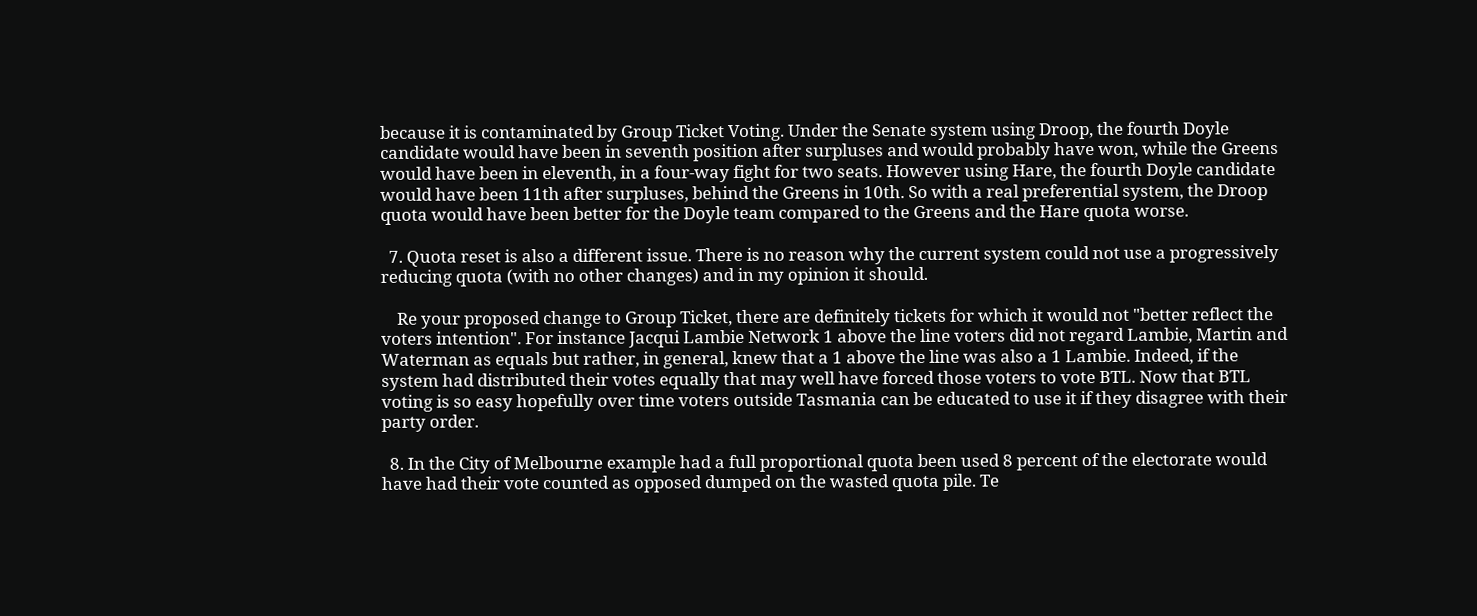because it is contaminated by Group Ticket Voting. Under the Senate system using Droop, the fourth Doyle candidate would have been in seventh position after surpluses and would probably have won, while the Greens would have been in eleventh, in a four-way fight for two seats. However using Hare, the fourth Doyle candidate would have been 11th after surpluses, behind the Greens in 10th. So with a real preferential system, the Droop quota would have been better for the Doyle team compared to the Greens and the Hare quota worse.

  7. Quota reset is also a different issue. There is no reason why the current system could not use a progressively reducing quota (with no other changes) and in my opinion it should.

    Re your proposed change to Group Ticket, there are definitely tickets for which it would not "better reflect the voters intention". For instance Jacqui Lambie Network 1 above the line voters did not regard Lambie, Martin and Waterman as equals but rather, in general, knew that a 1 above the line was also a 1 Lambie. Indeed, if the system had distributed their votes equally that may well have forced those voters to vote BTL. Now that BTL voting is so easy hopefully over time voters outside Tasmania can be educated to use it if they disagree with their party order.

  8. In the City of Melbourne example had a full proportional quota been used 8 percent of the electorate would have had their vote counted as opposed dumped on the wasted quota pile. Te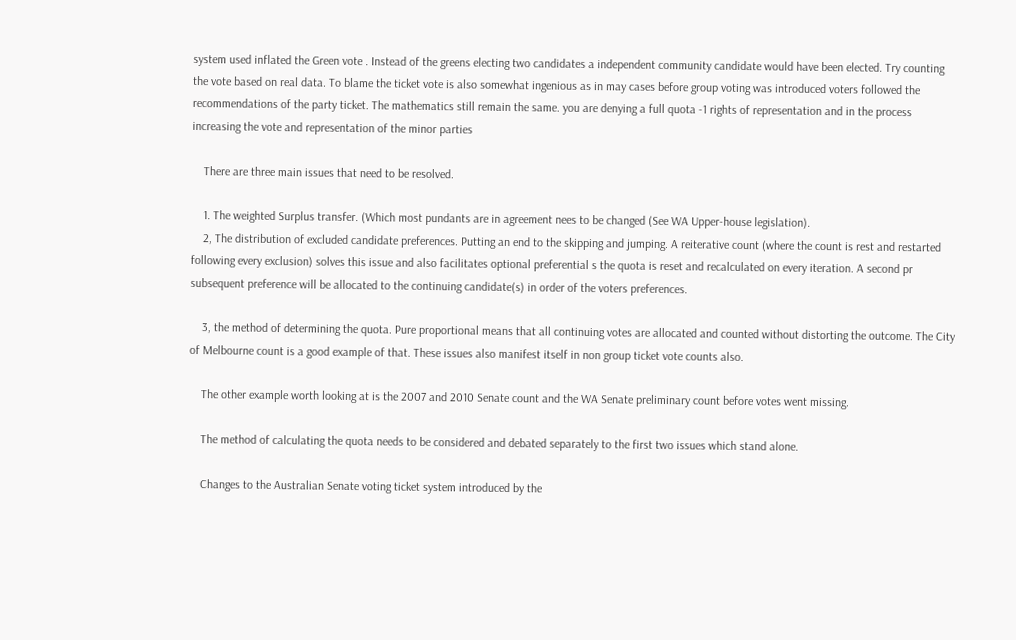system used inflated the Green vote . Instead of the greens electing two candidates a independent community candidate would have been elected. Try counting the vote based on real data. To blame the ticket vote is also somewhat ingenious as in may cases before group voting was introduced voters followed the recommendations of the party ticket. The mathematics still remain the same. you are denying a full quota -1 rights of representation and in the process increasing the vote and representation of the minor parties

    There are three main issues that need to be resolved.

    1. The weighted Surplus transfer. (Which most pundants are in agreement nees to be changed (See WA Upper-house legislation).
    2, The distribution of excluded candidate preferences. Putting an end to the skipping and jumping. A reiterative count (where the count is rest and restarted following every exclusion) solves this issue and also facilitates optional preferential s the quota is reset and recalculated on every iteration. A second pr subsequent preference will be allocated to the continuing candidate(s) in order of the voters preferences.

    3, the method of determining the quota. Pure proportional means that all continuing votes are allocated and counted without distorting the outcome. The City of Melbourne count is a good example of that. These issues also manifest itself in non group ticket vote counts also.

    The other example worth looking at is the 2007 and 2010 Senate count and the WA Senate preliminary count before votes went missing.

    The method of calculating the quota needs to be considered and debated separately to the first two issues which stand alone.

    Changes to the Australian Senate voting ticket system introduced by the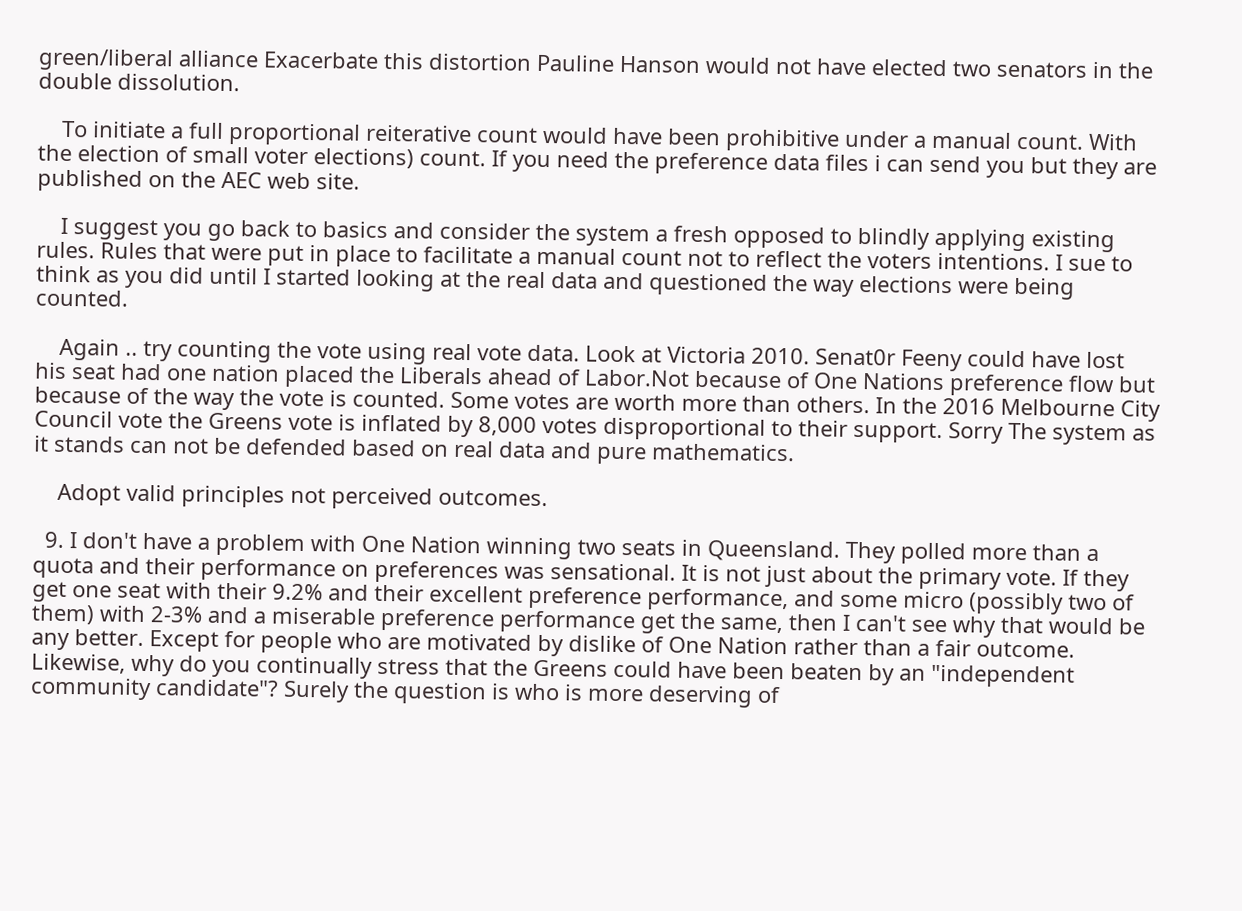green/liberal alliance Exacerbate this distortion Pauline Hanson would not have elected two senators in the double dissolution.

    To initiate a full proportional reiterative count would have been prohibitive under a manual count. With the election of small voter elections) count. If you need the preference data files i can send you but they are published on the AEC web site.

    I suggest you go back to basics and consider the system a fresh opposed to blindly applying existing rules. Rules that were put in place to facilitate a manual count not to reflect the voters intentions. I sue to think as you did until I started looking at the real data and questioned the way elections were being counted.

    Again .. try counting the vote using real vote data. Look at Victoria 2010. Senat0r Feeny could have lost his seat had one nation placed the Liberals ahead of Labor.Not because of One Nations preference flow but because of the way the vote is counted. Some votes are worth more than others. In the 2016 Melbourne City Council vote the Greens vote is inflated by 8,000 votes disproportional to their support. Sorry The system as it stands can not be defended based on real data and pure mathematics.

    Adopt valid principles not perceived outcomes.

  9. I don't have a problem with One Nation winning two seats in Queensland. They polled more than a quota and their performance on preferences was sensational. It is not just about the primary vote. If they get one seat with their 9.2% and their excellent preference performance, and some micro (possibly two of them) with 2-3% and a miserable preference performance get the same, then I can't see why that would be any better. Except for people who are motivated by dislike of One Nation rather than a fair outcome. Likewise, why do you continually stress that the Greens could have been beaten by an "independent community candidate"? Surely the question is who is more deserving of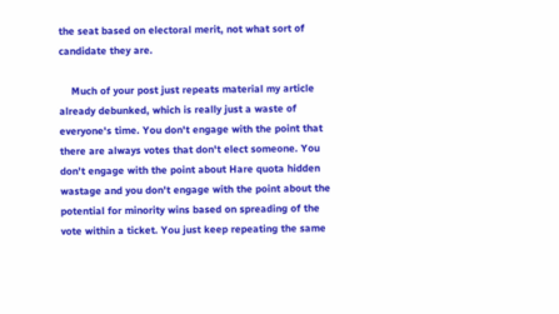the seat based on electoral merit, not what sort of candidate they are.

    Much of your post just repeats material my article already debunked, which is really just a waste of everyone's time. You don't engage with the point that there are always votes that don't elect someone. You don't engage with the point about Hare quota hidden wastage and you don't engage with the point about the potential for minority wins based on spreading of the vote within a ticket. You just keep repeating the same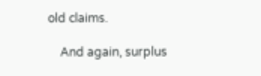old claims.

    And again, surplus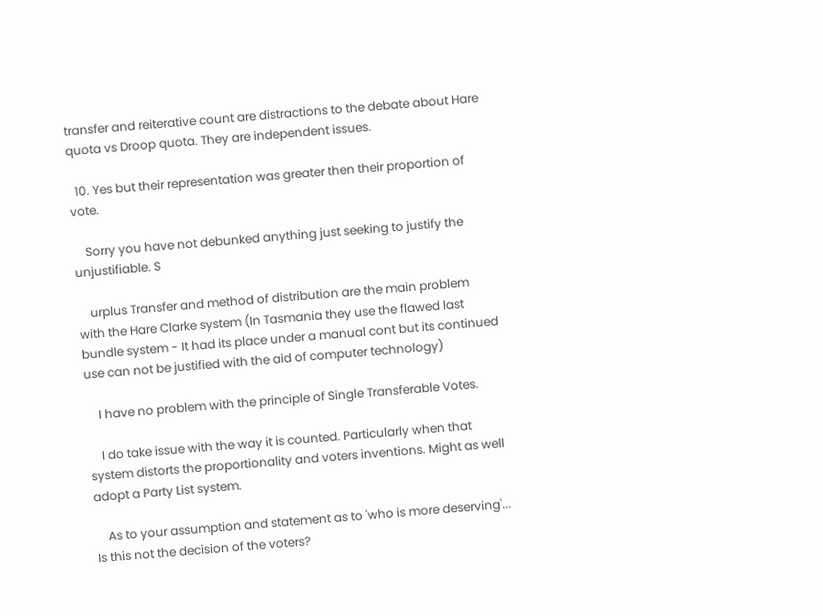transfer and reiterative count are distractions to the debate about Hare quota vs Droop quota. They are independent issues.

  10. Yes but their representation was greater then their proportion of vote.

    Sorry you have not debunked anything just seeking to justify the unjustifiable. S

    urplus Transfer and method of distribution are the main problem with the Hare Clarke system (In Tasmania they use the flawed last bundle system - It had its place under a manual cont but its continued use can not be justified with the aid of computer technology)

    I have no problem with the principle of Single Transferable Votes.

    I do take issue with the way it is counted. Particularly when that system distorts the proportionality and voters inventions. Might as well adopt a Party List system.

    As to your assumption and statement as to 'who is more deserving'... Is this not the decision of the voters?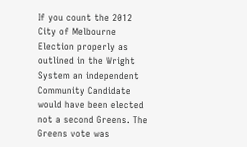If you count the 2012 City of Melbourne Election properly as outlined in the Wright System an independent Community Candidate would have been elected not a second Greens. The Greens vote was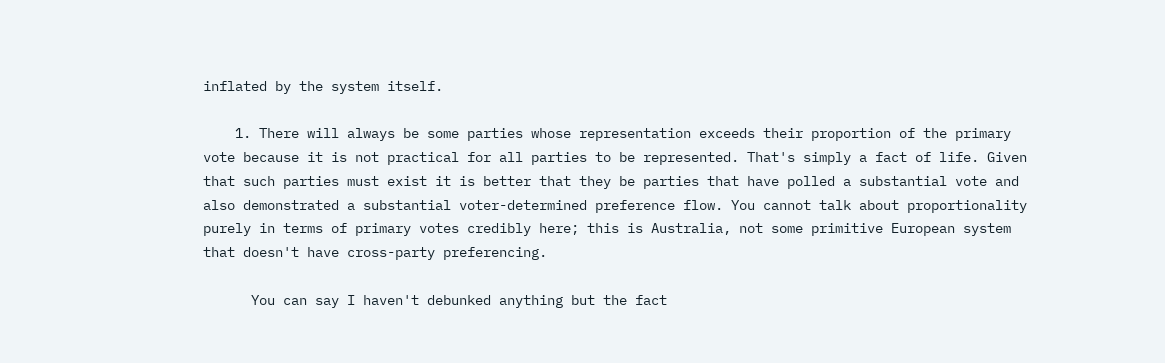inflated by the system itself.

    1. There will always be some parties whose representation exceeds their proportion of the primary vote because it is not practical for all parties to be represented. That's simply a fact of life. Given that such parties must exist it is better that they be parties that have polled a substantial vote and also demonstrated a substantial voter-determined preference flow. You cannot talk about proportionality purely in terms of primary votes credibly here; this is Australia, not some primitive European system that doesn't have cross-party preferencing.

      You can say I haven't debunked anything but the fact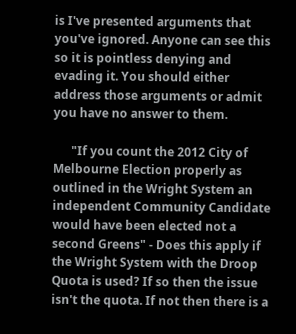is I've presented arguments that you've ignored. Anyone can see this so it is pointless denying and evading it. You should either address those arguments or admit you have no answer to them.

      "If you count the 2012 City of Melbourne Election properly as outlined in the Wright System an independent Community Candidate would have been elected not a second Greens" - Does this apply if the Wright System with the Droop Quota is used? If so then the issue isn't the quota. If not then there is a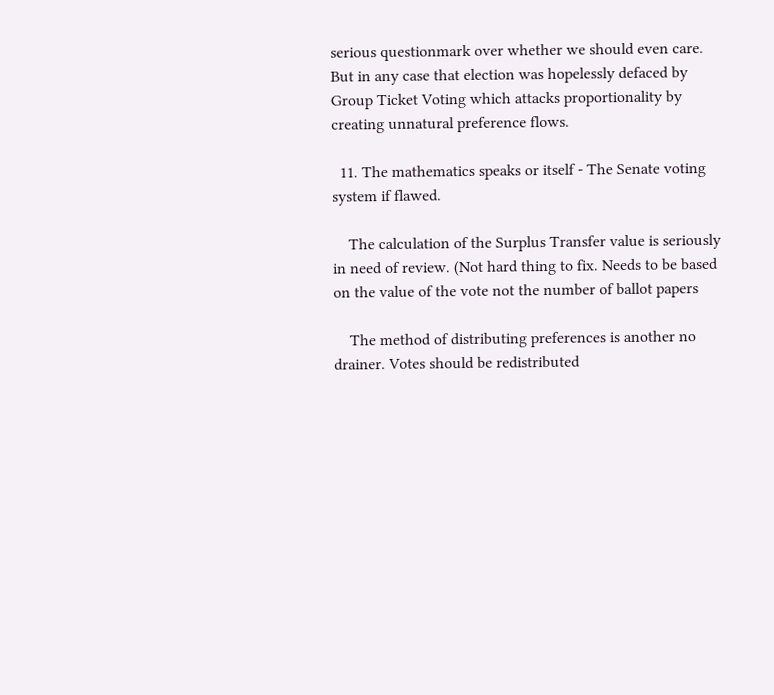serious questionmark over whether we should even care. But in any case that election was hopelessly defaced by Group Ticket Voting which attacks proportionality by creating unnatural preference flows.

  11. The mathematics speaks or itself - The Senate voting system if flawed.

    The calculation of the Surplus Transfer value is seriously in need of review. (Not hard thing to fix. Needs to be based on the value of the vote not the number of ballot papers

    The method of distributing preferences is another no drainer. Votes should be redistributed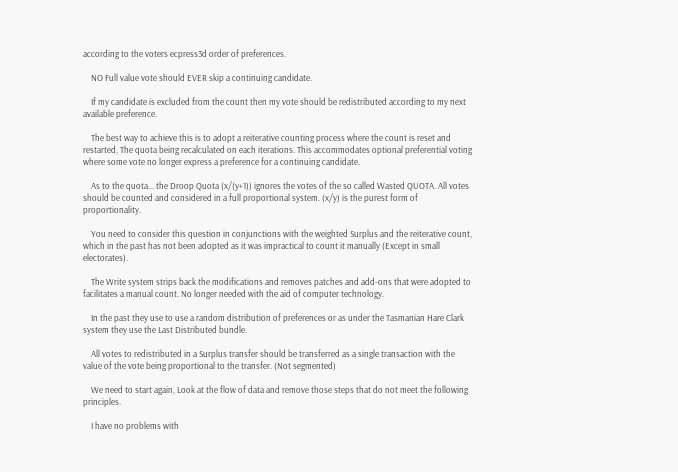according to the voters ecpress3d order of preferences.

    NO Full value vote should EVER skip a continuing candidate.

    If my candidate is excluded from the count then my vote should be redistributed according to my next available preference.

    The best way to achieve this is to adopt a reiterative counting process where the count is reset and restarted, The quota being recalculated on each iterations. This accommodates optional preferential voting where some vote no longer express a preference for a continuing candidate.

    As to the quota... the Droop Quota (x/(y+1)) ignores the votes of the so called Wasted QUOTA. All votes should be counted and considered in a full proportional system. (x/y) is the purest form of proportionality.

    You need to consider this question in conjunctions with the weighted Surplus and the reiterative count, which in the past has not been adopted as it was impractical to count it manually (Except in small electorates).

    The Write system strips back the modifications and removes patches and add-ons that were adopted to facilitates a manual count. No longer needed with the aid of computer technology.

    In the past they use to use a random distribution of preferences or as under the Tasmanian Hare Clark system they use the Last Distributed bundle.

    All votes to redistributed in a Surplus transfer should be transferred as a single transaction with the value of the vote being proportional to the transfer. (Not segmented)

    We need to start again, Look at the flow of data and remove those steps that do not meet the following principles.

    I have no problems with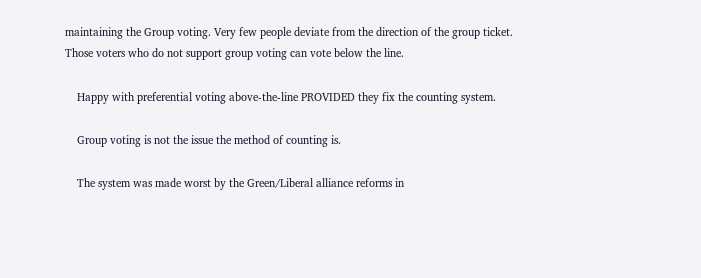maintaining the Group voting. Very few people deviate from the direction of the group ticket. Those voters who do not support group voting can vote below the line.

    Happy with preferential voting above-the-line PROVIDED they fix the counting system.

    Group voting is not the issue the method of counting is.

    The system was made worst by the Green/Liberal alliance reforms in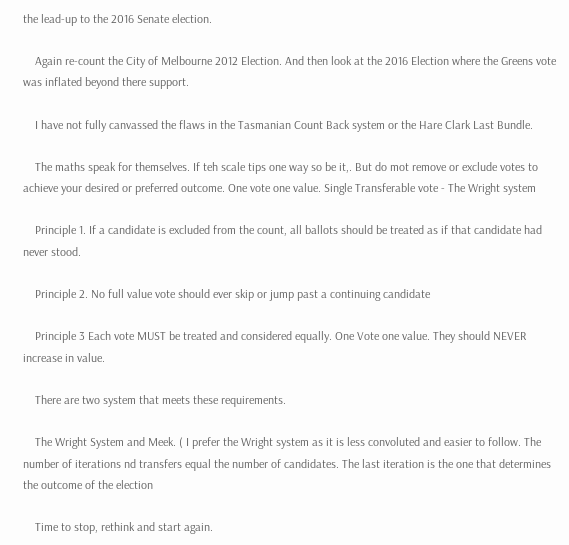the lead-up to the 2016 Senate election.

    Again re-count the City of Melbourne 2012 Election. And then look at the 2016 Election where the Greens vote was inflated beyond there support.

    I have not fully canvassed the flaws in the Tasmanian Count Back system or the Hare Clark Last Bundle.

    The maths speak for themselves. If teh scale tips one way so be it,. But do mot remove or exclude votes to achieve your desired or preferred outcome. One vote one value. Single Transferable vote - The Wright system

    Principle 1. If a candidate is excluded from the count, all ballots should be treated as if that candidate had never stood.

    Principle 2. No full value vote should ever skip or jump past a continuing candidate

    Principle 3 Each vote MUST be treated and considered equally. One Vote one value. They should NEVER increase in value.

    There are two system that meets these requirements.

    The Wright System and Meek. ( I prefer the Wright system as it is less convoluted and easier to follow. The number of iterations nd transfers equal the number of candidates. The last iteration is the one that determines the outcome of the election

    Time to stop, rethink and start again.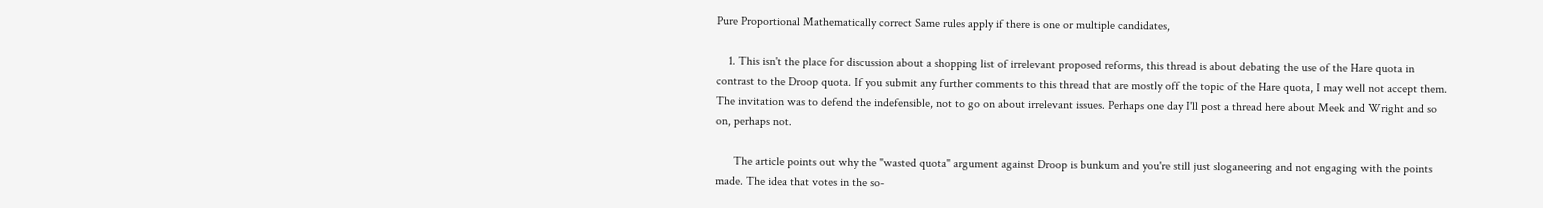Pure Proportional Mathematically correct Same rules apply if there is one or multiple candidates,

    1. This isn't the place for discussion about a shopping list of irrelevant proposed reforms, this thread is about debating the use of the Hare quota in contrast to the Droop quota. If you submit any further comments to this thread that are mostly off the topic of the Hare quota, I may well not accept them. The invitation was to defend the indefensible, not to go on about irrelevant issues. Perhaps one day I'll post a thread here about Meek and Wright and so on, perhaps not.

      The article points out why the "wasted quota" argument against Droop is bunkum and you're still just sloganeering and not engaging with the points made. The idea that votes in the so-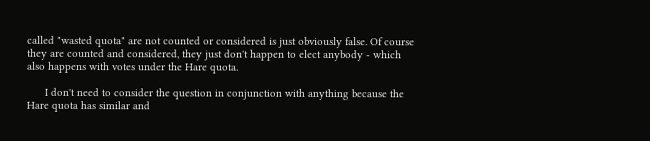called "wasted quota" are not counted or considered is just obviously false. Of course they are counted and considered, they just don't happen to elect anybody - which also happens with votes under the Hare quota.

      I don't need to consider the question in conjunction with anything because the Hare quota has similar and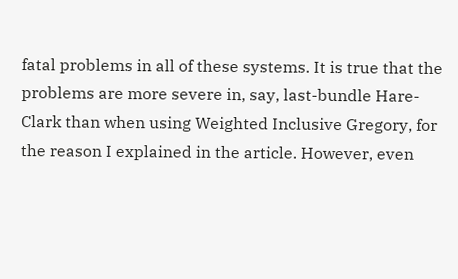fatal problems in all of these systems. It is true that the problems are more severe in, say, last-bundle Hare-Clark than when using Weighted Inclusive Gregory, for the reason I explained in the article. However, even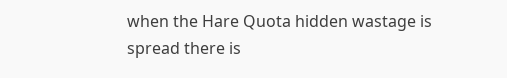when the Hare Quota hidden wastage is spread there is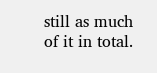still as much of it in total.